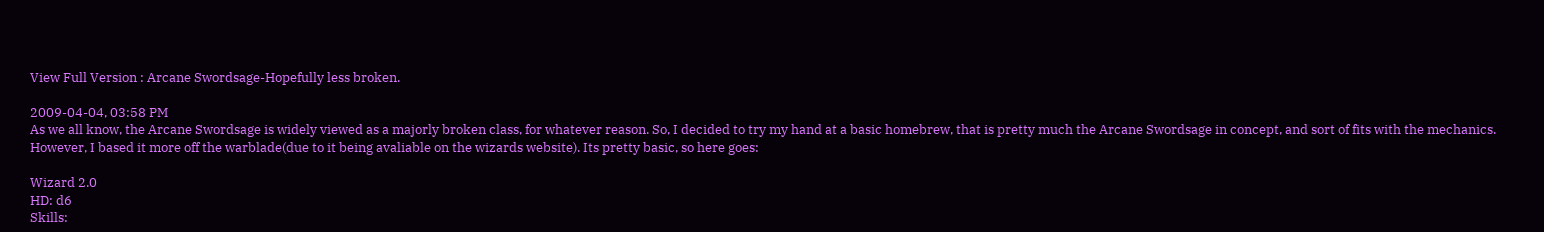View Full Version : Arcane Swordsage-Hopefully less broken.

2009-04-04, 03:58 PM
As we all know, the Arcane Swordsage is widely viewed as a majorly broken class, for whatever reason. So, I decided to try my hand at a basic homebrew, that is pretty much the Arcane Swordsage in concept, and sort of fits with the mechanics. However, I based it more off the warblade(due to it being avaliable on the wizards website). Its pretty basic, so here goes:

Wizard 2.0
HD: d6
Skills: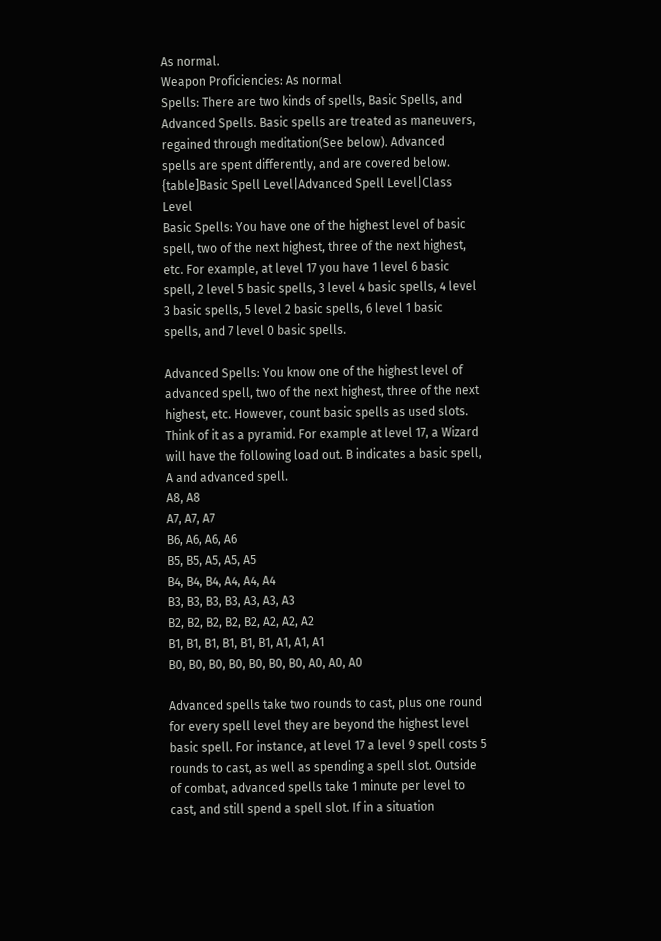As normal.
Weapon Proficiencies: As normal
Spells: There are two kinds of spells, Basic Spells, and Advanced Spells. Basic spells are treated as maneuvers, regained through meditation(See below). Advanced spells are spent differently, and are covered below.
{table]Basic Spell Level|Advanced Spell Level|Class Level
Basic Spells: You have one of the highest level of basic spell, two of the next highest, three of the next highest, etc. For example, at level 17 you have 1 level 6 basic spell, 2 level 5 basic spells, 3 level 4 basic spells, 4 level 3 basic spells, 5 level 2 basic spells, 6 level 1 basic spells, and 7 level 0 basic spells.

Advanced Spells: You know one of the highest level of advanced spell, two of the next highest, three of the next highest, etc. However, count basic spells as used slots. Think of it as a pyramid. For example at level 17, a Wizard will have the following load out. B indicates a basic spell, A and advanced spell.
A8, A8
A7, A7, A7
B6, A6, A6, A6
B5, B5, A5, A5, A5
B4, B4, B4, A4, A4, A4
B3, B3, B3, B3, A3, A3, A3
B2, B2, B2, B2, B2, A2, A2, A2
B1, B1, B1, B1, B1, B1, A1, A1, A1
B0, B0, B0, B0, B0, B0, B0, A0, A0, A0

Advanced spells take two rounds to cast, plus one round for every spell level they are beyond the highest level basic spell. For instance, at level 17 a level 9 spell costs 5 rounds to cast, as well as spending a spell slot. Outside of combat, advanced spells take 1 minute per level to cast, and still spend a spell slot. If in a situation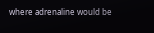where adrenaline would be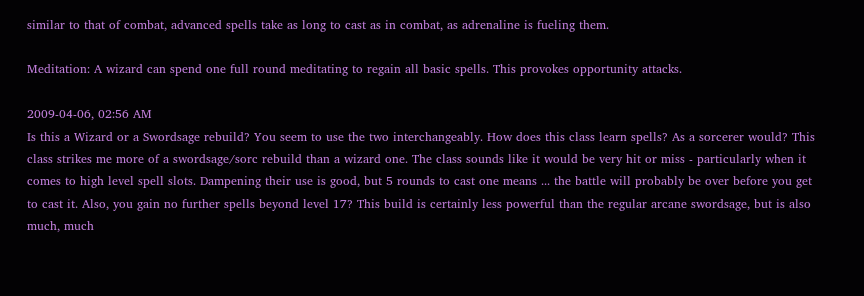similar to that of combat, advanced spells take as long to cast as in combat, as adrenaline is fueling them.

Meditation: A wizard can spend one full round meditating to regain all basic spells. This provokes opportunity attacks.

2009-04-06, 02:56 AM
Is this a Wizard or a Swordsage rebuild? You seem to use the two interchangeably. How does this class learn spells? As a sorcerer would? This class strikes me more of a swordsage/sorc rebuild than a wizard one. The class sounds like it would be very hit or miss - particularly when it comes to high level spell slots. Dampening their use is good, but 5 rounds to cast one means ... the battle will probably be over before you get to cast it. Also, you gain no further spells beyond level 17? This build is certainly less powerful than the regular arcane swordsage, but is also much, much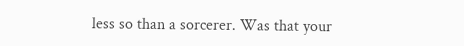less so than a sorcerer. Was that your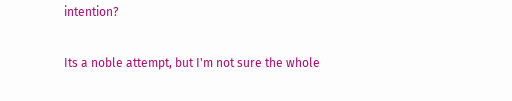intention?

Its a noble attempt, but I'm not sure the whole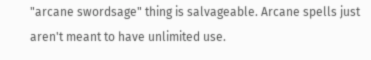"arcane swordsage" thing is salvageable. Arcane spells just aren't meant to have unlimited use.